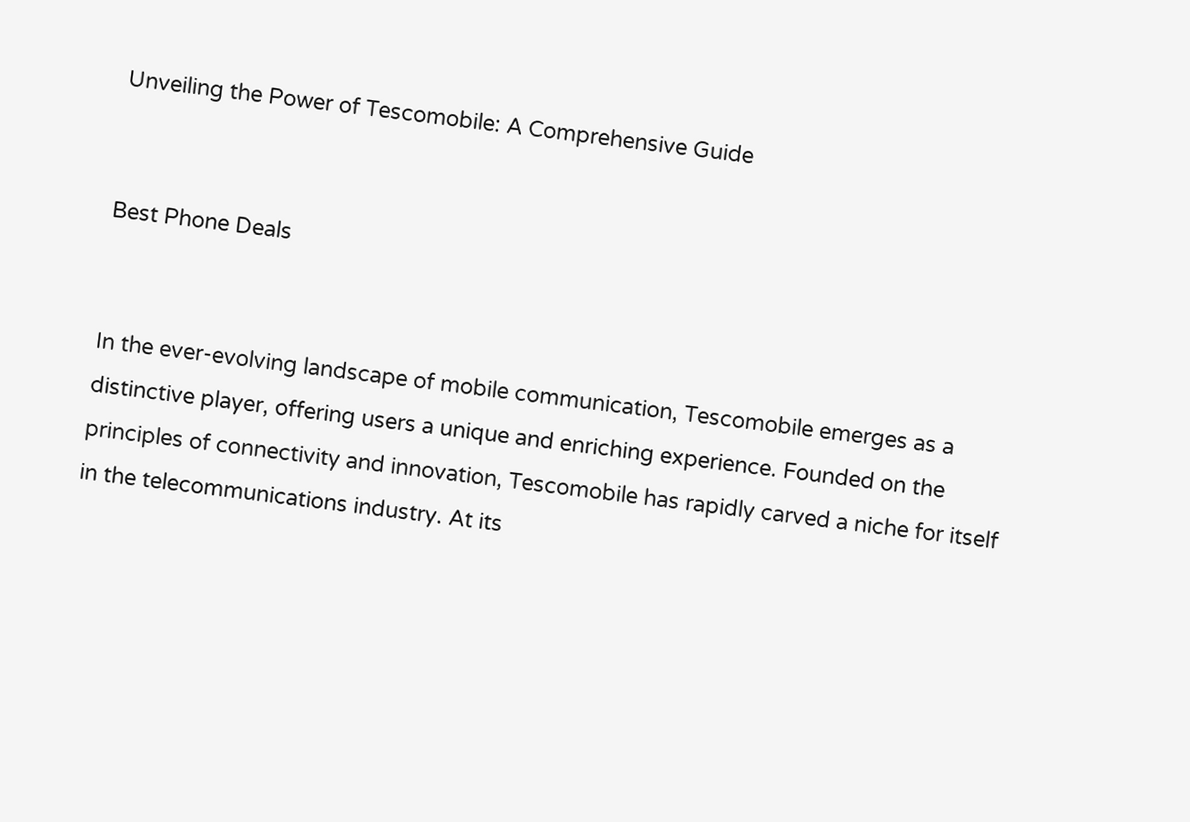Unveiling the Power of Tescomobile: A Comprehensive Guide


Best Phone Deals


In the ever-evolving landscape of mobile communication, Tescomobile emerges as a distinctive player, offering users a unique and enriching experience. Founded on the principles of connectivity and innovation, Tescomobile has rapidly carved a niche for itself in the telecommunications industry. At its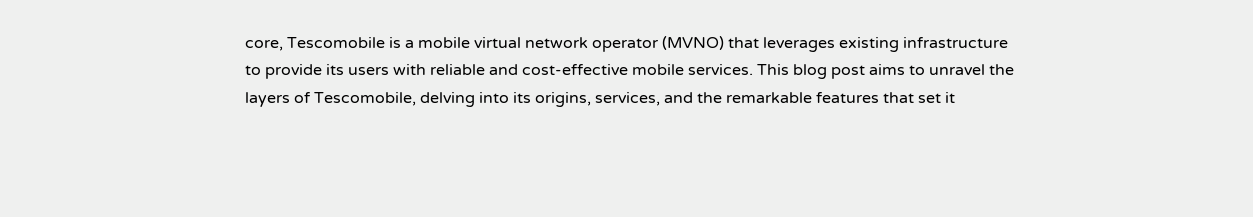core, Tescomobile is a mobile virtual network operator (MVNO) that leverages existing infrastructure to provide its users with reliable and cost-effective mobile services. This blog post aims to unravel the layers of Tescomobile, delving into its origins, services, and the remarkable features that set it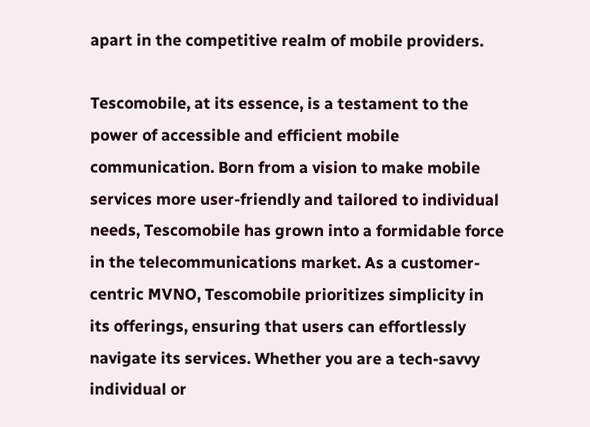apart in the competitive realm of mobile providers.

Tescomobile, at its essence, is a testament to the power of accessible and efficient mobile communication. Born from a vision to make mobile services more user-friendly and tailored to individual needs, Tescomobile has grown into a formidable force in the telecommunications market. As a customer-centric MVNO, Tescomobile prioritizes simplicity in its offerings, ensuring that users can effortlessly navigate its services. Whether you are a tech-savvy individual or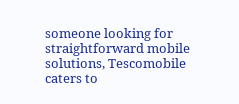someone looking for straightforward mobile solutions, Tescomobile caters to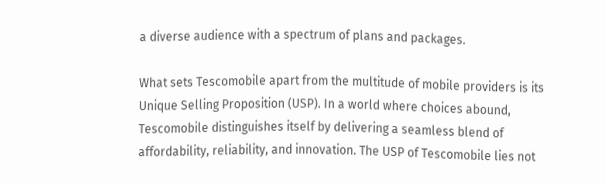a diverse audience with a spectrum of plans and packages.

What sets Tescomobile apart from the multitude of mobile providers is its Unique Selling Proposition (USP). In a world where choices abound, Tescomobile distinguishes itself by delivering a seamless blend of affordability, reliability, and innovation. The USP of Tescomobile lies not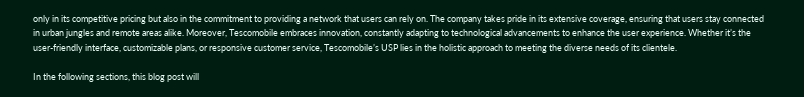only in its competitive pricing but also in the commitment to providing a network that users can rely on. The company takes pride in its extensive coverage, ensuring that users stay connected in urban jungles and remote areas alike. Moreover, Tescomobile embraces innovation, constantly adapting to technological advancements to enhance the user experience. Whether it’s the user-friendly interface, customizable plans, or responsive customer service, Tescomobile’s USP lies in the holistic approach to meeting the diverse needs of its clientele.

In the following sections, this blog post will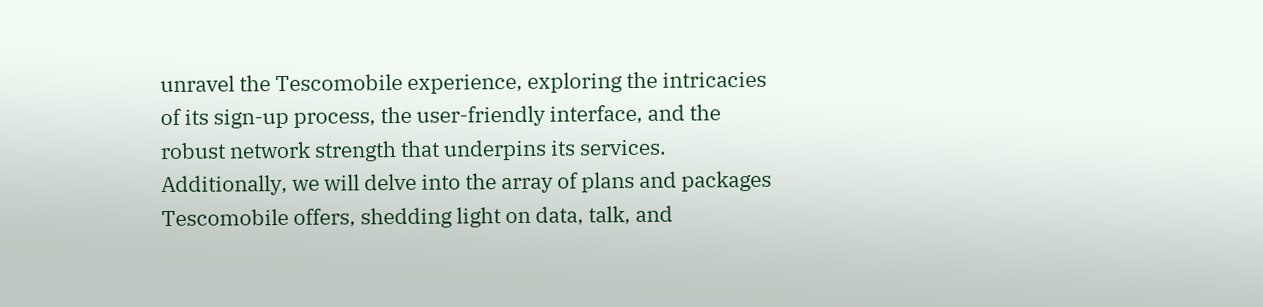unravel the Tescomobile experience, exploring the intricacies of its sign-up process, the user-friendly interface, and the robust network strength that underpins its services. Additionally, we will delve into the array of plans and packages Tescomobile offers, shedding light on data, talk, and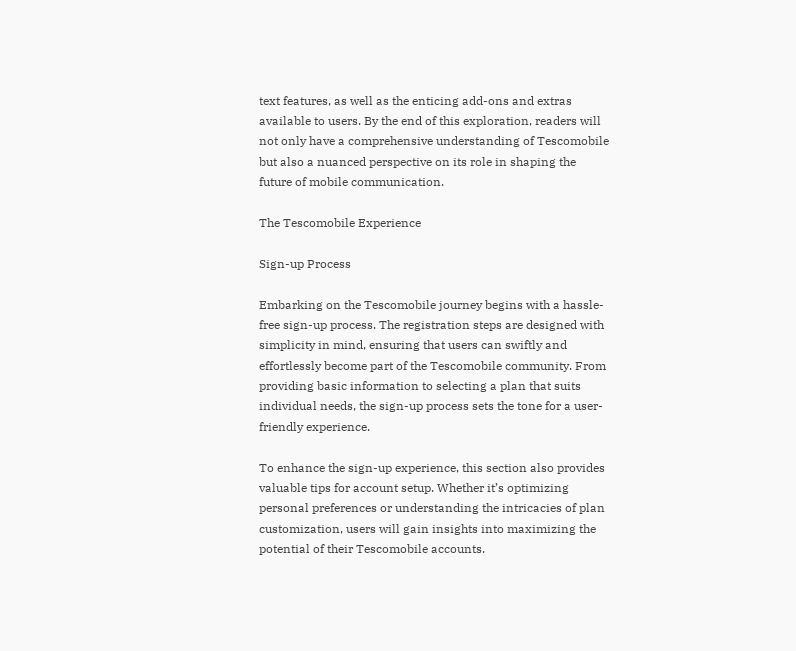text features, as well as the enticing add-ons and extras available to users. By the end of this exploration, readers will not only have a comprehensive understanding of Tescomobile but also a nuanced perspective on its role in shaping the future of mobile communication.

The Tescomobile Experience

Sign-up Process

Embarking on the Tescomobile journey begins with a hassle-free sign-up process. The registration steps are designed with simplicity in mind, ensuring that users can swiftly and effortlessly become part of the Tescomobile community. From providing basic information to selecting a plan that suits individual needs, the sign-up process sets the tone for a user-friendly experience.

To enhance the sign-up experience, this section also provides valuable tips for account setup. Whether it’s optimizing personal preferences or understanding the intricacies of plan customization, users will gain insights into maximizing the potential of their Tescomobile accounts.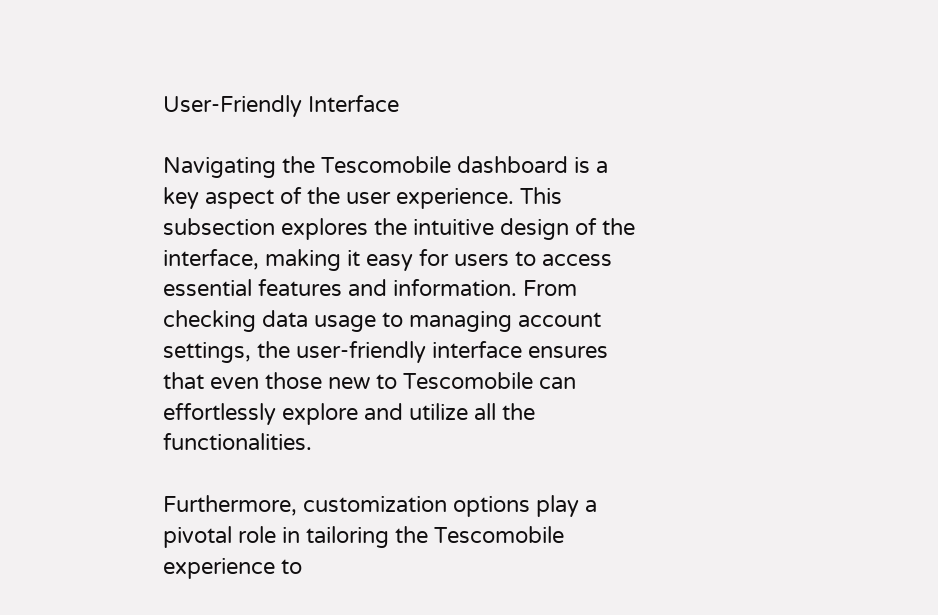User-Friendly Interface

Navigating the Tescomobile dashboard is a key aspect of the user experience. This subsection explores the intuitive design of the interface, making it easy for users to access essential features and information. From checking data usage to managing account settings, the user-friendly interface ensures that even those new to Tescomobile can effortlessly explore and utilize all the functionalities.

Furthermore, customization options play a pivotal role in tailoring the Tescomobile experience to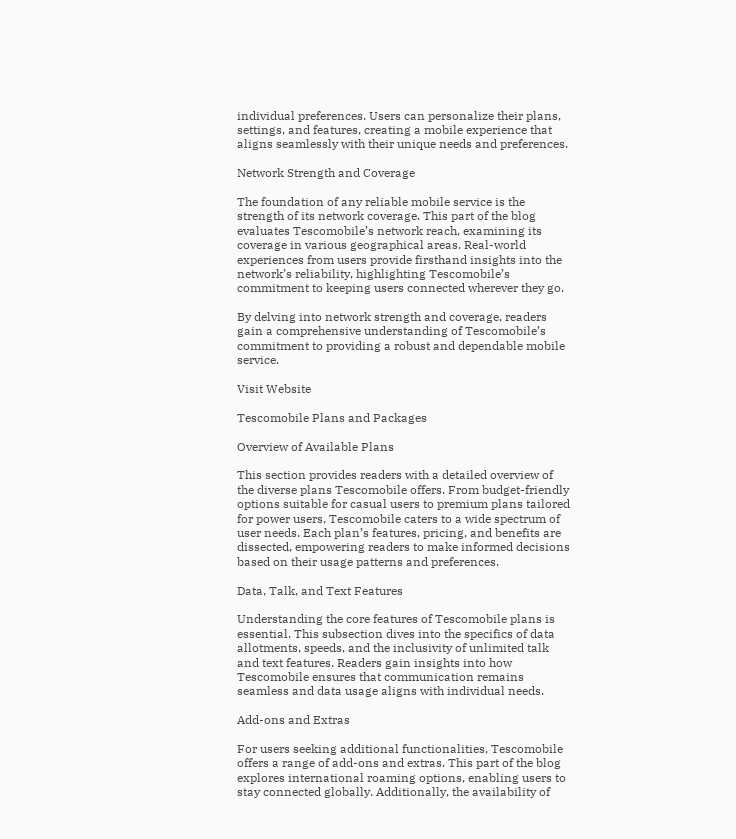individual preferences. Users can personalize their plans, settings, and features, creating a mobile experience that aligns seamlessly with their unique needs and preferences.

Network Strength and Coverage

The foundation of any reliable mobile service is the strength of its network coverage. This part of the blog evaluates Tescomobile’s network reach, examining its coverage in various geographical areas. Real-world experiences from users provide firsthand insights into the network’s reliability, highlighting Tescomobile’s commitment to keeping users connected wherever they go.

By delving into network strength and coverage, readers gain a comprehensive understanding of Tescomobile’s commitment to providing a robust and dependable mobile service.

Visit Website

Tescomobile Plans and Packages

Overview of Available Plans

This section provides readers with a detailed overview of the diverse plans Tescomobile offers. From budget-friendly options suitable for casual users to premium plans tailored for power users, Tescomobile caters to a wide spectrum of user needs. Each plan’s features, pricing, and benefits are dissected, empowering readers to make informed decisions based on their usage patterns and preferences.

Data, Talk, and Text Features

Understanding the core features of Tescomobile plans is essential. This subsection dives into the specifics of data allotments, speeds, and the inclusivity of unlimited talk and text features. Readers gain insights into how Tescomobile ensures that communication remains seamless and data usage aligns with individual needs.

Add-ons and Extras

For users seeking additional functionalities, Tescomobile offers a range of add-ons and extras. This part of the blog explores international roaming options, enabling users to stay connected globally. Additionally, the availability of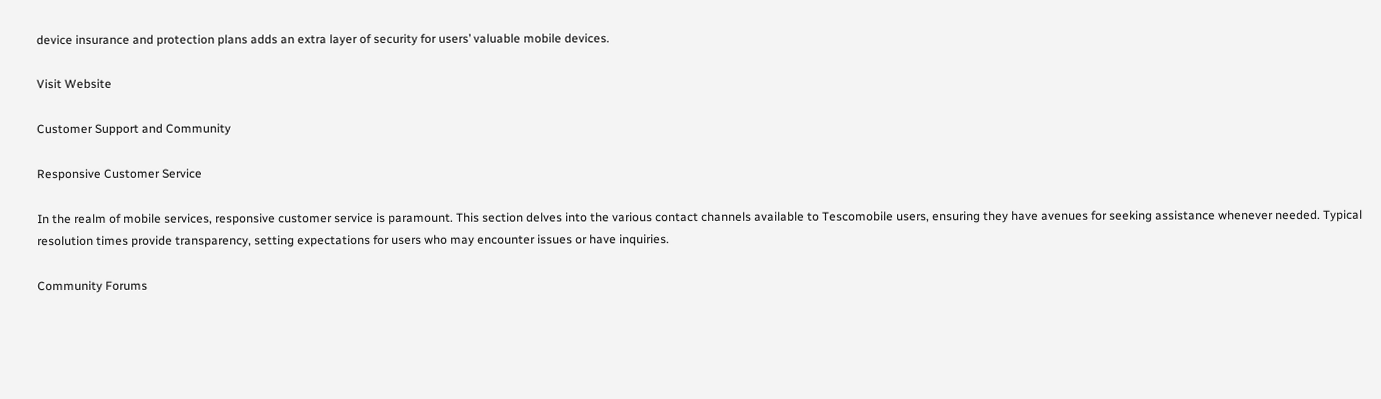device insurance and protection plans adds an extra layer of security for users’ valuable mobile devices.

Visit Website

Customer Support and Community

Responsive Customer Service

In the realm of mobile services, responsive customer service is paramount. This section delves into the various contact channels available to Tescomobile users, ensuring they have avenues for seeking assistance whenever needed. Typical resolution times provide transparency, setting expectations for users who may encounter issues or have inquiries.

Community Forums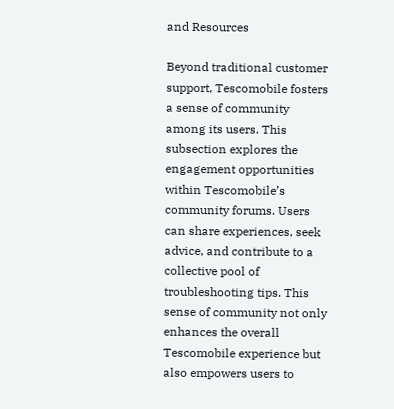and Resources

Beyond traditional customer support, Tescomobile fosters a sense of community among its users. This subsection explores the engagement opportunities within Tescomobile’s community forums. Users can share experiences, seek advice, and contribute to a collective pool of troubleshooting tips. This sense of community not only enhances the overall Tescomobile experience but also empowers users to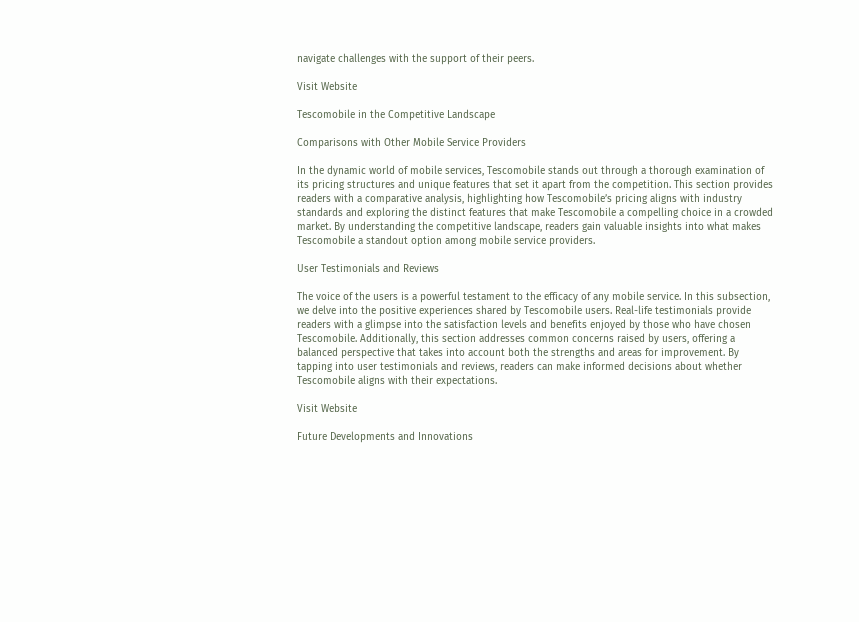navigate challenges with the support of their peers.

Visit Website

Tescomobile in the Competitive Landscape

Comparisons with Other Mobile Service Providers

In the dynamic world of mobile services, Tescomobile stands out through a thorough examination of its pricing structures and unique features that set it apart from the competition. This section provides readers with a comparative analysis, highlighting how Tescomobile’s pricing aligns with industry standards and exploring the distinct features that make Tescomobile a compelling choice in a crowded market. By understanding the competitive landscape, readers gain valuable insights into what makes Tescomobile a standout option among mobile service providers.

User Testimonials and Reviews

The voice of the users is a powerful testament to the efficacy of any mobile service. In this subsection, we delve into the positive experiences shared by Tescomobile users. Real-life testimonials provide readers with a glimpse into the satisfaction levels and benefits enjoyed by those who have chosen Tescomobile. Additionally, this section addresses common concerns raised by users, offering a balanced perspective that takes into account both the strengths and areas for improvement. By tapping into user testimonials and reviews, readers can make informed decisions about whether Tescomobile aligns with their expectations.

Visit Website

Future Developments and Innovations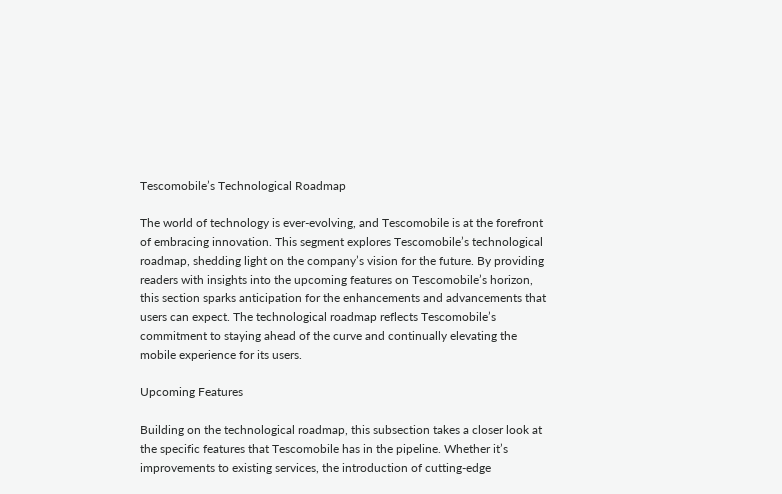Tescomobile’s Technological Roadmap

The world of technology is ever-evolving, and Tescomobile is at the forefront of embracing innovation. This segment explores Tescomobile’s technological roadmap, shedding light on the company’s vision for the future. By providing readers with insights into the upcoming features on Tescomobile’s horizon, this section sparks anticipation for the enhancements and advancements that users can expect. The technological roadmap reflects Tescomobile’s commitment to staying ahead of the curve and continually elevating the mobile experience for its users.

Upcoming Features

Building on the technological roadmap, this subsection takes a closer look at the specific features that Tescomobile has in the pipeline. Whether it’s improvements to existing services, the introduction of cutting-edge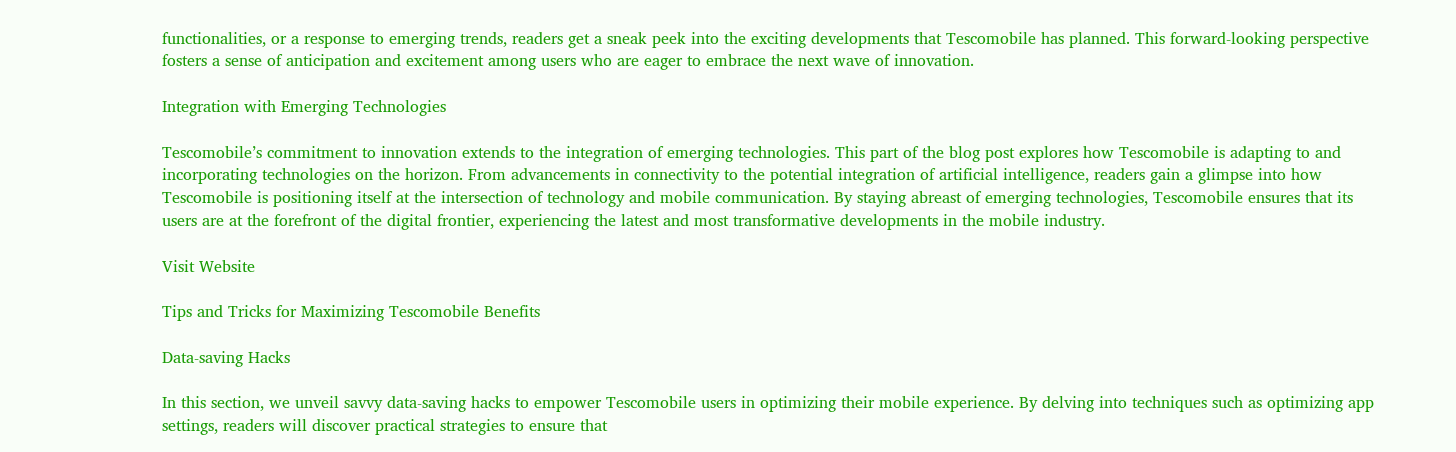functionalities, or a response to emerging trends, readers get a sneak peek into the exciting developments that Tescomobile has planned. This forward-looking perspective fosters a sense of anticipation and excitement among users who are eager to embrace the next wave of innovation.

Integration with Emerging Technologies

Tescomobile’s commitment to innovation extends to the integration of emerging technologies. This part of the blog post explores how Tescomobile is adapting to and incorporating technologies on the horizon. From advancements in connectivity to the potential integration of artificial intelligence, readers gain a glimpse into how Tescomobile is positioning itself at the intersection of technology and mobile communication. By staying abreast of emerging technologies, Tescomobile ensures that its users are at the forefront of the digital frontier, experiencing the latest and most transformative developments in the mobile industry.

Visit Website

Tips and Tricks for Maximizing Tescomobile Benefits

Data-saving Hacks

In this section, we unveil savvy data-saving hacks to empower Tescomobile users in optimizing their mobile experience. By delving into techniques such as optimizing app settings, readers will discover practical strategies to ensure that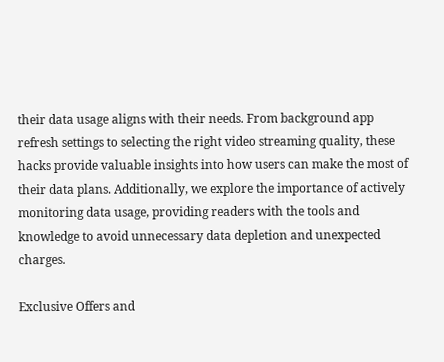their data usage aligns with their needs. From background app refresh settings to selecting the right video streaming quality, these hacks provide valuable insights into how users can make the most of their data plans. Additionally, we explore the importance of actively monitoring data usage, providing readers with the tools and knowledge to avoid unnecessary data depletion and unexpected charges.

Exclusive Offers and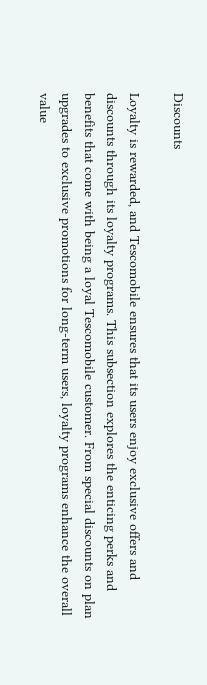Discounts

Loyalty is rewarded, and Tescomobile ensures that its users enjoy exclusive offers and discounts through its loyalty programs. This subsection explores the enticing perks and benefits that come with being a loyal Tescomobile customer. From special discounts on plan upgrades to exclusive promotions for long-term users, loyalty programs enhance the overall value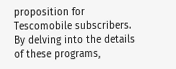proposition for Tescomobile subscribers. By delving into the details of these programs,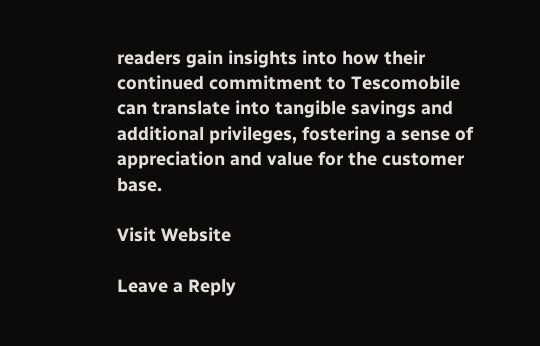readers gain insights into how their continued commitment to Tescomobile can translate into tangible savings and additional privileges, fostering a sense of appreciation and value for the customer base.

Visit Website

Leave a Reply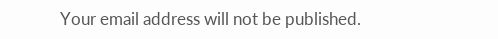Your email address will not be published.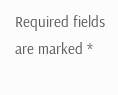Required fields are marked *